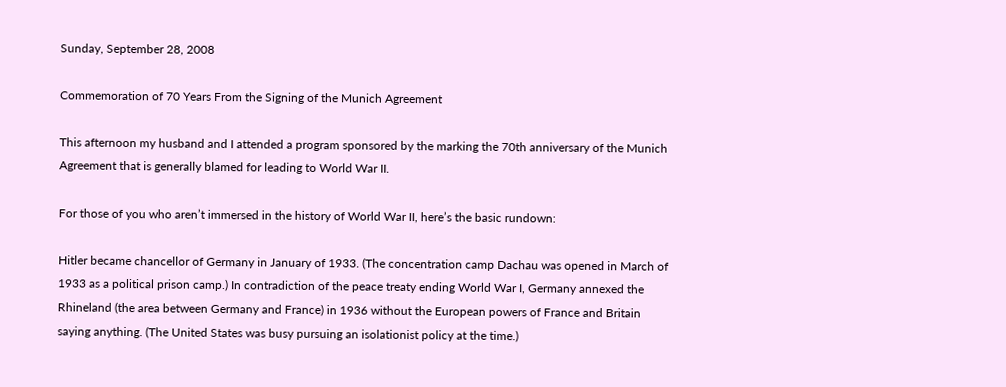Sunday, September 28, 2008

Commemoration of 70 Years From the Signing of the Munich Agreement

This afternoon my husband and I attended a program sponsored by the marking the 70th anniversary of the Munich Agreement that is generally blamed for leading to World War II.

For those of you who aren’t immersed in the history of World War II, here’s the basic rundown:

Hitler became chancellor of Germany in January of 1933. (The concentration camp Dachau was opened in March of 1933 as a political prison camp.) In contradiction of the peace treaty ending World War I, Germany annexed the Rhineland (the area between Germany and France) in 1936 without the European powers of France and Britain saying anything. (The United States was busy pursuing an isolationist policy at the time.)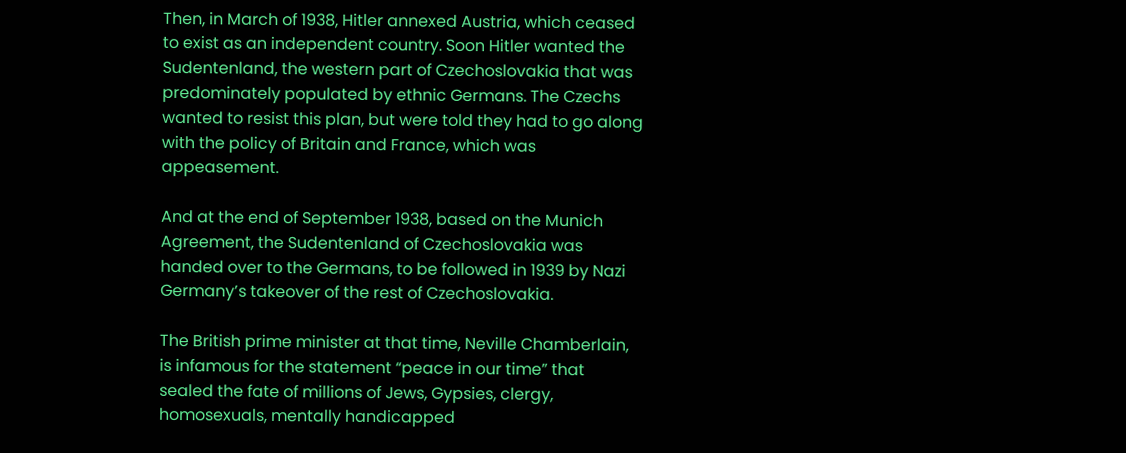Then, in March of 1938, Hitler annexed Austria, which ceased to exist as an independent country. Soon Hitler wanted the Sudentenland, the western part of Czechoslovakia that was predominately populated by ethnic Germans. The Czechs wanted to resist this plan, but were told they had to go along with the policy of Britain and France, which was appeasement.

And at the end of September 1938, based on the Munich Agreement, the Sudentenland of Czechoslovakia was handed over to the Germans, to be followed in 1939 by Nazi Germany’s takeover of the rest of Czechoslovakia.

The British prime minister at that time, Neville Chamberlain, is infamous for the statement “peace in our time” that sealed the fate of millions of Jews, Gypsies, clergy, homosexuals, mentally handicapped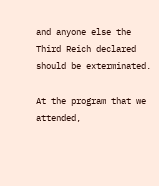and anyone else the Third Reich declared should be exterminated.

At the program that we attended,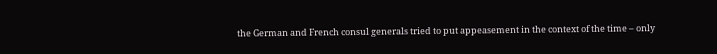the German and French consul generals tried to put appeasement in the context of the time – only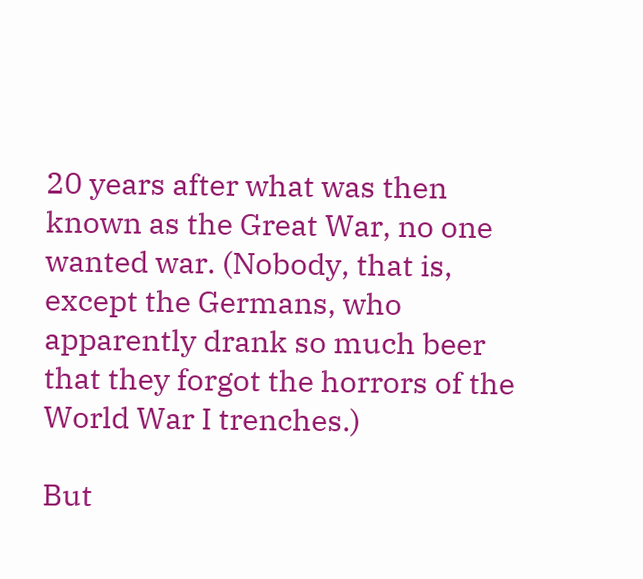20 years after what was then known as the Great War, no one wanted war. (Nobody, that is, except the Germans, who apparently drank so much beer that they forgot the horrors of the World War I trenches.)

But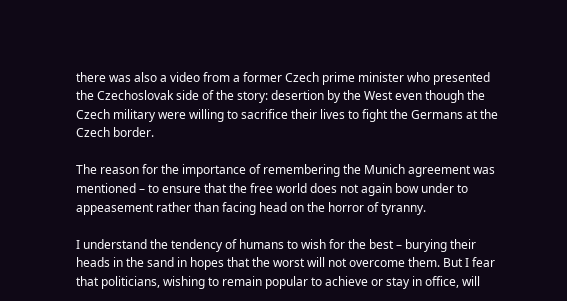there was also a video from a former Czech prime minister who presented the Czechoslovak side of the story: desertion by the West even though the Czech military were willing to sacrifice their lives to fight the Germans at the Czech border.

The reason for the importance of remembering the Munich agreement was mentioned – to ensure that the free world does not again bow under to appeasement rather than facing head on the horror of tyranny.

I understand the tendency of humans to wish for the best – burying their heads in the sand in hopes that the worst will not overcome them. But I fear that politicians, wishing to remain popular to achieve or stay in office, will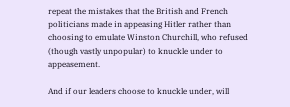repeat the mistakes that the British and French politicians made in appeasing Hitler rather than choosing to emulate Winston Churchill, who refused (though vastly unpopular) to knuckle under to appeasement.

And if our leaders choose to knuckle under, will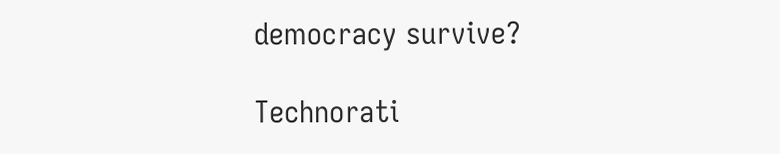democracy survive?

Technorati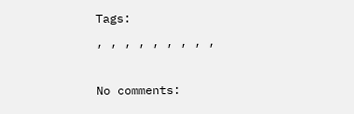Tags:
, , , , , , , , ,

No comments: